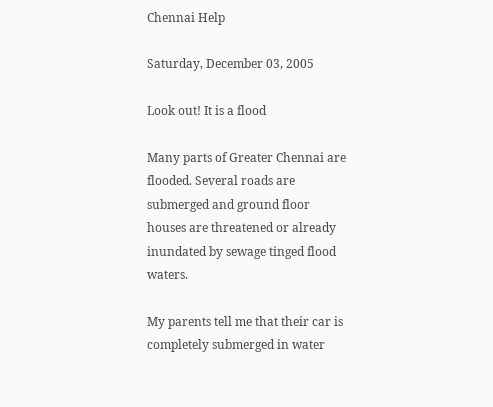Chennai Help

Saturday, December 03, 2005

Look out! It is a flood

Many parts of Greater Chennai are flooded. Several roads are submerged and ground floor houses are threatened or already inundated by sewage tinged flood waters.

My parents tell me that their car is completely submerged in water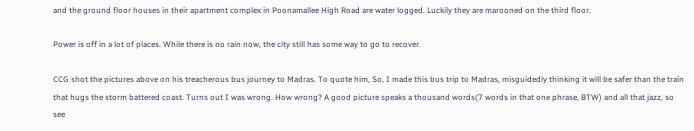and the ground floor houses in their apartment complex in Poonamallee High Road are water logged. Luckily they are marooned on the third floor.

Power is off in a lot of places. While there is no rain now, the city still has some way to go to recover.

CCG shot the pictures above on his treacherous bus journey to Madras. To quote him, So, I made this bus trip to Madras, misguidedly thinking it will be safer than the train that hugs the storm battered coast. Turns out I was wrong. How wrong? A good picture speaks a thousand words(7 words in that one phrase, BTW) and all that jazz, so see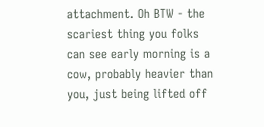attachment. Oh BTW - the scariest thing you folks can see early morning is a cow, probably heavier than you, just being lifted off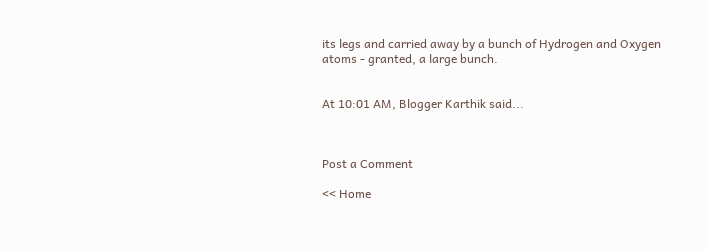its legs and carried away by a bunch of Hydrogen and Oxygen atoms - granted, a large bunch.


At 10:01 AM, Blogger Karthik said...



Post a Comment

<< Home